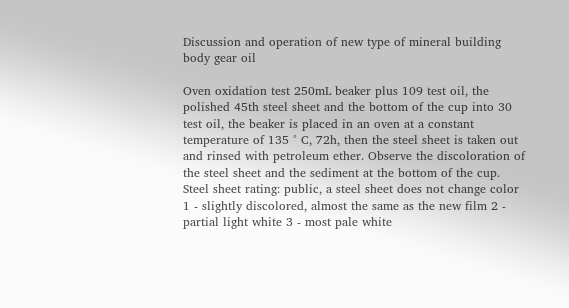Discussion and operation of new type of mineral building body gear oil

Oven oxidation test 250mL beaker plus 109 test oil, the polished 45th steel sheet and the bottom of the cup into 30 test oil, the beaker is placed in an oven at a constant temperature of 135 ° C, 72h, then the steel sheet is taken out and rinsed with petroleum ether. Observe the discoloration of the steel sheet and the sediment at the bottom of the cup. Steel sheet rating: public, a steel sheet does not change color 1 - slightly discolored, almost the same as the new film 2 - partial light white 3 - most pale white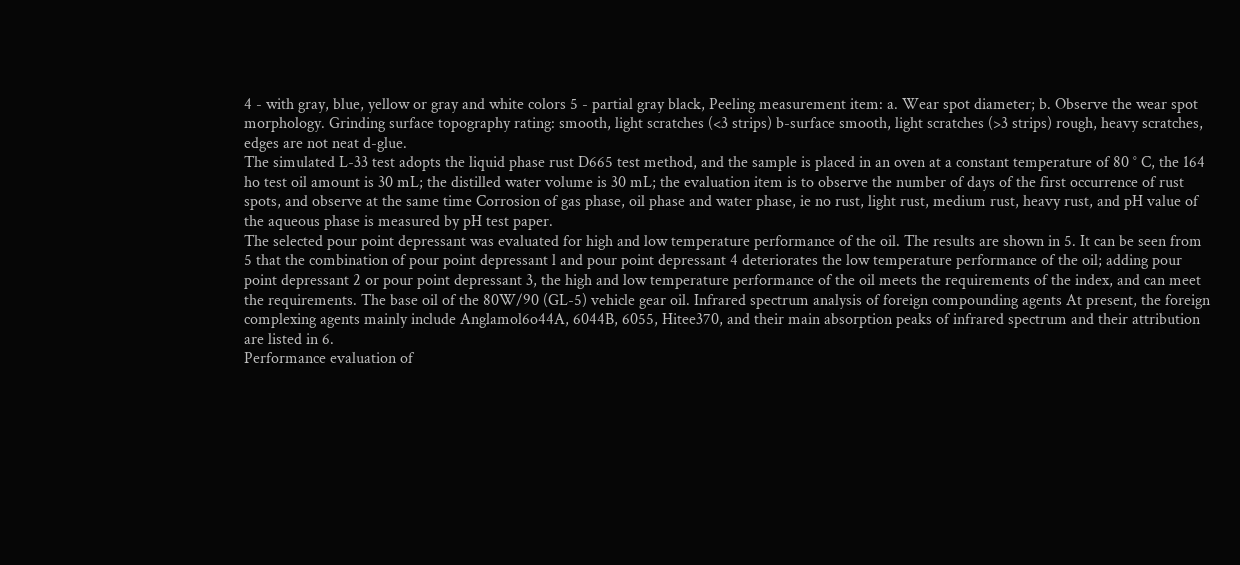4 - with gray, blue, yellow or gray and white colors 5 - partial gray black, Peeling measurement item: a. Wear spot diameter; b. Observe the wear spot morphology. Grinding surface topography rating: smooth, light scratches (<3 strips) b-surface smooth, light scratches (>3 strips) rough, heavy scratches, edges are not neat d-glue.
The simulated L-33 test adopts the liquid phase rust D665 test method, and the sample is placed in an oven at a constant temperature of 80 ° C, the 164 ho test oil amount is 30 mL; the distilled water volume is 30 mL; the evaluation item is to observe the number of days of the first occurrence of rust spots, and observe at the same time Corrosion of gas phase, oil phase and water phase, ie no rust, light rust, medium rust, heavy rust, and pH value of the aqueous phase is measured by pH test paper.
The selected pour point depressant was evaluated for high and low temperature performance of the oil. The results are shown in 5. It can be seen from 5 that the combination of pour point depressant l and pour point depressant 4 deteriorates the low temperature performance of the oil; adding pour point depressant 2 or pour point depressant 3, the high and low temperature performance of the oil meets the requirements of the index, and can meet the requirements. The base oil of the 80W/90 (GL-5) vehicle gear oil. Infrared spectrum analysis of foreign compounding agents At present, the foreign complexing agents mainly include Anglamol6o44A, 6044B, 6055, Hitee370, and their main absorption peaks of infrared spectrum and their attribution are listed in 6.
Performance evaluation of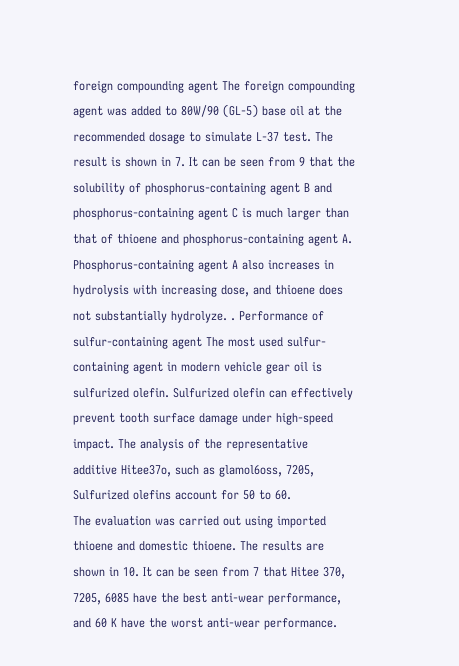foreign compounding agent The foreign compounding agent was added to 80W/90 (GL-5) base oil at the recommended dosage to simulate L-37 test. The result is shown in 7. It can be seen from 9 that the solubility of phosphorus-containing agent B and phosphorus-containing agent C is much larger than that of thioene and phosphorus-containing agent A. Phosphorus-containing agent A also increases in hydrolysis with increasing dose, and thioene does not substantially hydrolyze. . Performance of sulfur-containing agent The most used sulfur-containing agent in modern vehicle gear oil is sulfurized olefin. Sulfurized olefin can effectively prevent tooth surface damage under high-speed impact. The analysis of the representative additive Hitee37o, such as glamol6oss, 7205, Sulfurized olefins account for 50 to 60.
The evaluation was carried out using imported thioene and domestic thioene. The results are shown in 10. It can be seen from 7 that Hitee 370, 7205, 6085 have the best anti-wear performance, and 60 K have the worst anti-wear performance.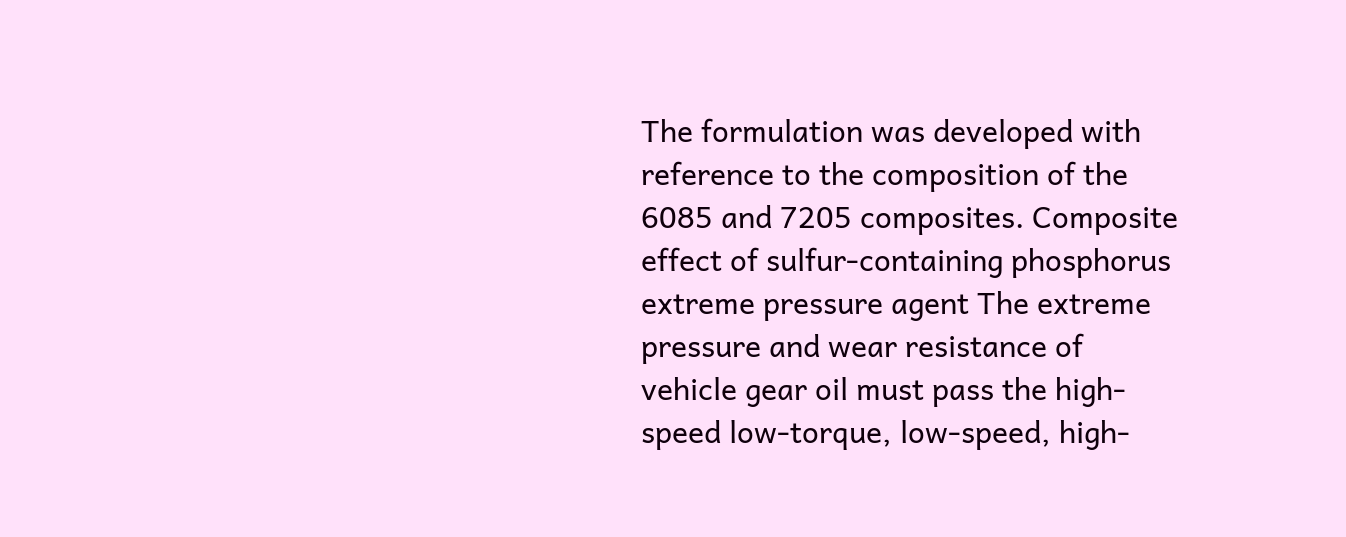The formulation was developed with reference to the composition of the 6085 and 7205 composites. Composite effect of sulfur-containing phosphorus extreme pressure agent The extreme pressure and wear resistance of vehicle gear oil must pass the high-speed low-torque, low-speed, high-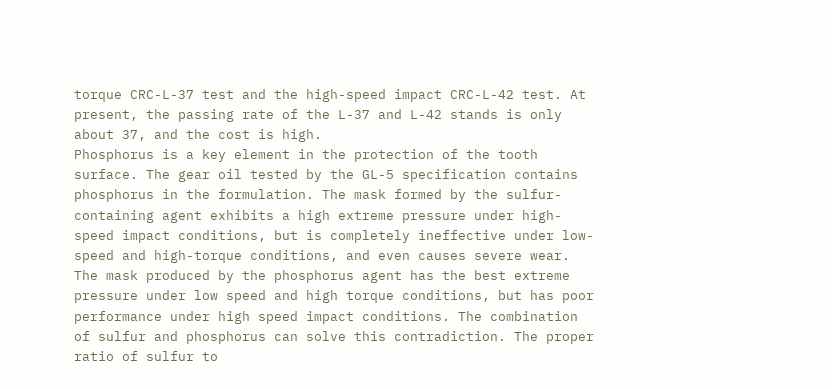torque CRC-L-37 test and the high-speed impact CRC-L-42 test. At present, the passing rate of the L-37 and L-42 stands is only about 37, and the cost is high.
Phosphorus is a key element in the protection of the tooth surface. The gear oil tested by the GL-5 specification contains phosphorus in the formulation. The mask formed by the sulfur-containing agent exhibits a high extreme pressure under high-speed impact conditions, but is completely ineffective under low-speed and high-torque conditions, and even causes severe wear. The mask produced by the phosphorus agent has the best extreme pressure under low speed and high torque conditions, but has poor performance under high speed impact conditions. The combination of sulfur and phosphorus can solve this contradiction. The proper ratio of sulfur to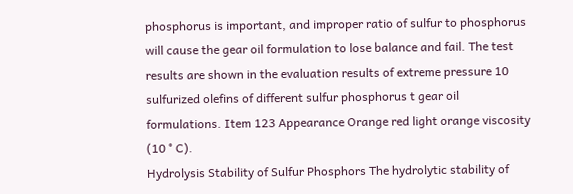phosphorus is important, and improper ratio of sulfur to phosphorus will cause the gear oil formulation to lose balance and fail. The test results are shown in the evaluation results of extreme pressure 10 sulfurized olefins of different sulfur phosphorus t gear oil formulations. Item 123 Appearance Orange red light orange viscosity (10 ° C).
Hydrolysis Stability of Sulfur Phosphors The hydrolytic stability of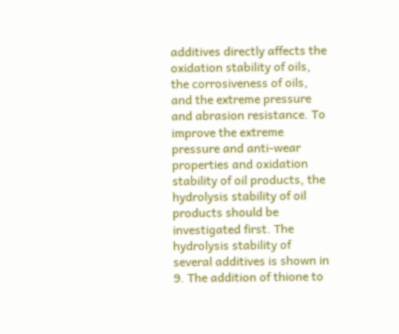additives directly affects the oxidation stability of oils, the corrosiveness of oils, and the extreme pressure and abrasion resistance. To improve the extreme pressure and anti-wear properties and oxidation stability of oil products, the hydrolysis stability of oil products should be investigated first. The hydrolysis stability of several additives is shown in 9. The addition of thione to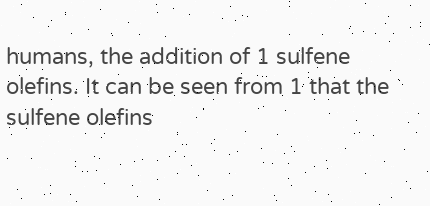humans, the addition of 1 sulfene olefins. It can be seen from 1 that the sulfene olefins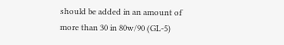should be added in an amount of more than 30 in 80w/90 (GL-5)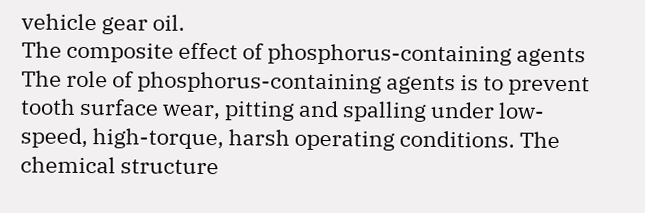vehicle gear oil.
The composite effect of phosphorus-containing agents The role of phosphorus-containing agents is to prevent tooth surface wear, pitting and spalling under low-speed, high-torque, harsh operating conditions. The chemical structure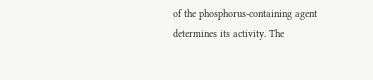of the phosphorus-containing agent determines its activity. The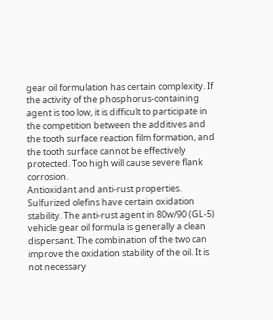gear oil formulation has certain complexity. If the activity of the phosphorus-containing agent is too low, it is difficult to participate in the competition between the additives and the tooth surface reaction film formation, and the tooth surface cannot be effectively protected. Too high will cause severe flank corrosion.
Antioxidant and anti-rust properties. Sulfurized olefins have certain oxidation stability. The anti-rust agent in 80w/90 (GL-5) vehicle gear oil formula is generally a clean dispersant. The combination of the two can improve the oxidation stability of the oil. It is not necessary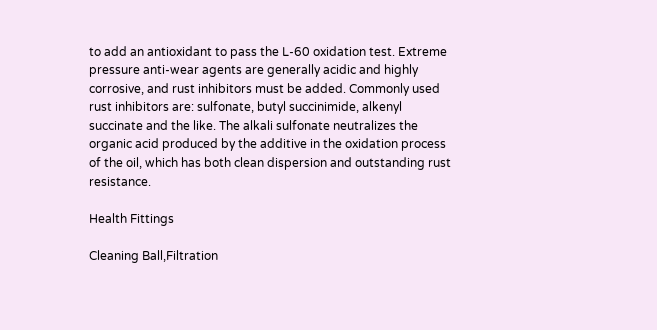to add an antioxidant to pass the L-60 oxidation test. Extreme pressure anti-wear agents are generally acidic and highly corrosive, and rust inhibitors must be added. Commonly used rust inhibitors are: sulfonate, butyl succinimide, alkenyl succinate and the like. The alkali sulfonate neutralizes the organic acid produced by the additive in the oxidation process of the oil, which has both clean dispersion and outstanding rust resistance.

Health Fittings

Cleaning Ball,Filtration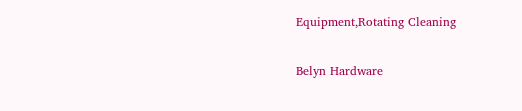Equipment,Rotating Cleaning

Belyn Hardware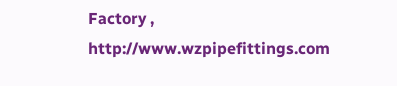Factory , http://www.wzpipefittings.com